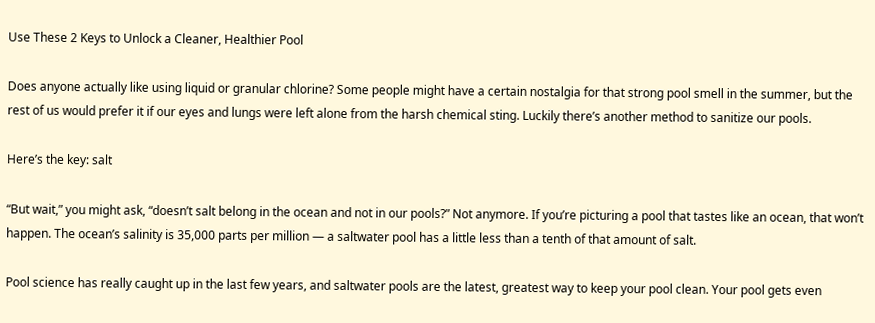Use These 2 Keys to Unlock a Cleaner, Healthier Pool

Does anyone actually like using liquid or granular chlorine? Some people might have a certain nostalgia for that strong pool smell in the summer, but the rest of us would prefer it if our eyes and lungs were left alone from the harsh chemical sting. Luckily there’s another method to sanitize our pools.

Here’s the key: salt

“But wait,” you might ask, “doesn’t salt belong in the ocean and not in our pools?” Not anymore. If you’re picturing a pool that tastes like an ocean, that won’t happen. The ocean’s salinity is 35,000 parts per million — a saltwater pool has a little less than a tenth of that amount of salt.

Pool science has really caught up in the last few years, and saltwater pools are the latest, greatest way to keep your pool clean. Your pool gets even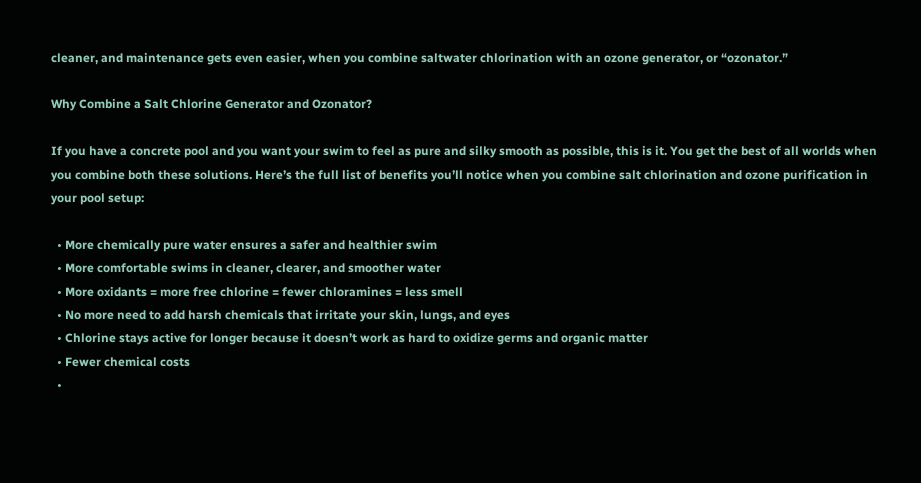cleaner, and maintenance gets even easier, when you combine saltwater chlorination with an ozone generator, or “ozonator.”

Why Combine a Salt Chlorine Generator and Ozonator?

If you have a concrete pool and you want your swim to feel as pure and silky smooth as possible, this is it. You get the best of all worlds when you combine both these solutions. Here’s the full list of benefits you’ll notice when you combine salt chlorination and ozone purification in your pool setup:

  • More chemically pure water ensures a safer and healthier swim
  • More comfortable swims in cleaner, clearer, and smoother water
  • More oxidants = more free chlorine = fewer chloramines = less smell
  • No more need to add harsh chemicals that irritate your skin, lungs, and eyes
  • Chlorine stays active for longer because it doesn’t work as hard to oxidize germs and organic matter
  • Fewer chemical costs
  •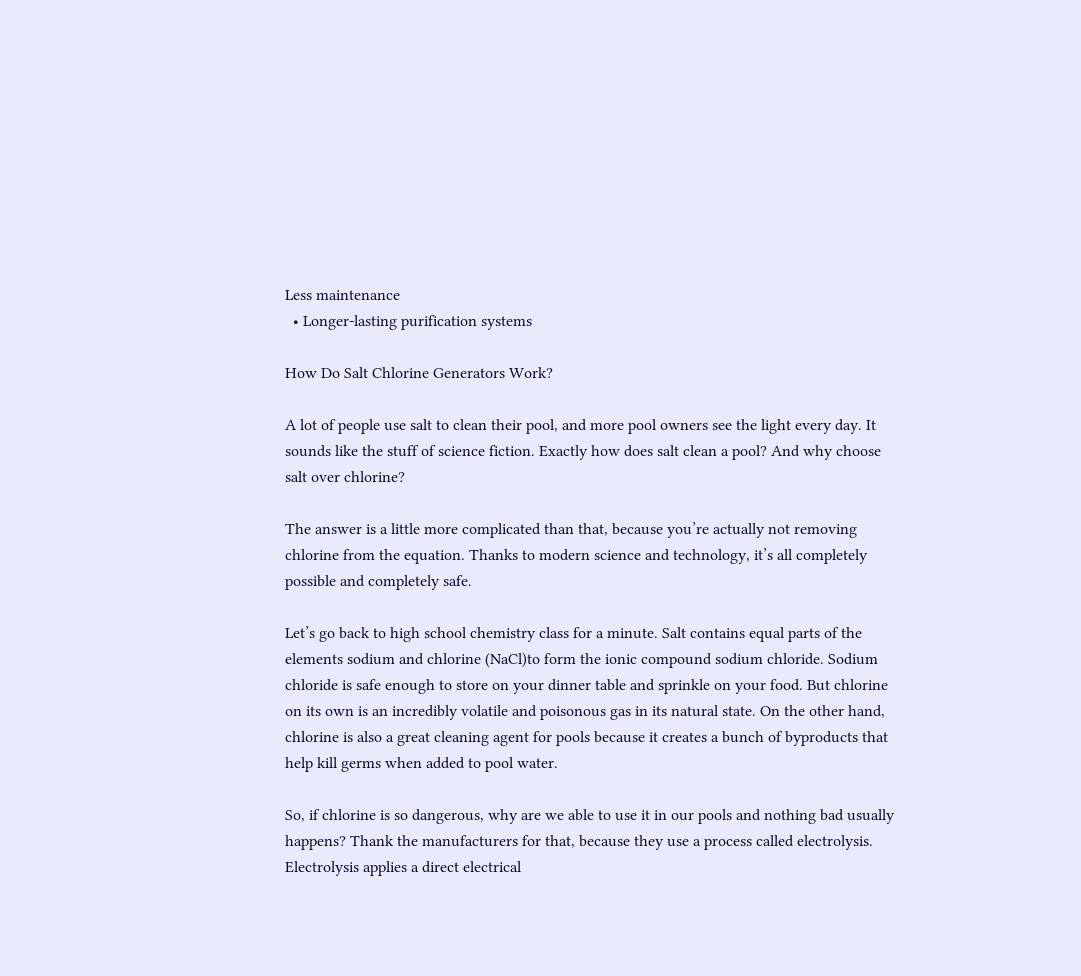Less maintenance
  • Longer-lasting purification systems

How Do Salt Chlorine Generators Work?

A lot of people use salt to clean their pool, and more pool owners see the light every day. It sounds like the stuff of science fiction. Exactly how does salt clean a pool? And why choose salt over chlorine?

The answer is a little more complicated than that, because you’re actually not removing chlorine from the equation. Thanks to modern science and technology, it’s all completely possible and completely safe.

Let’s go back to high school chemistry class for a minute. Salt contains equal parts of the elements sodium and chlorine (NaCl)to form the ionic compound sodium chloride. Sodium chloride is safe enough to store on your dinner table and sprinkle on your food. But chlorine on its own is an incredibly volatile and poisonous gas in its natural state. On the other hand, chlorine is also a great cleaning agent for pools because it creates a bunch of byproducts that help kill germs when added to pool water.

So, if chlorine is so dangerous, why are we able to use it in our pools and nothing bad usually happens? Thank the manufacturers for that, because they use a process called electrolysis. Electrolysis applies a direct electrical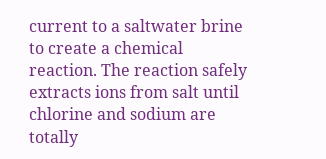current to a saltwater brine to create a chemical reaction. The reaction safely extracts ions from salt until chlorine and sodium are totally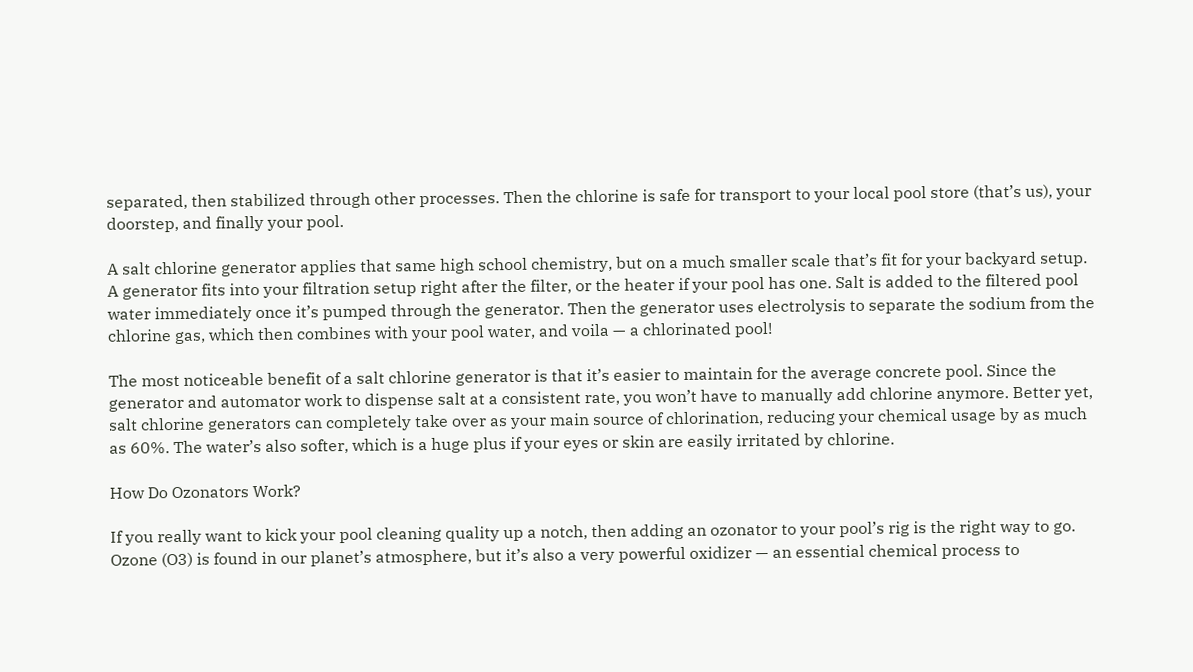separated, then stabilized through other processes. Then the chlorine is safe for transport to your local pool store (that’s us), your doorstep, and finally your pool.

A salt chlorine generator applies that same high school chemistry, but on a much smaller scale that’s fit for your backyard setup. A generator fits into your filtration setup right after the filter, or the heater if your pool has one. Salt is added to the filtered pool water immediately once it’s pumped through the generator. Then the generator uses electrolysis to separate the sodium from the chlorine gas, which then combines with your pool water, and voila — a chlorinated pool!

The most noticeable benefit of a salt chlorine generator is that it’s easier to maintain for the average concrete pool. Since the generator and automator work to dispense salt at a consistent rate, you won’t have to manually add chlorine anymore. Better yet, salt chlorine generators can completely take over as your main source of chlorination, reducing your chemical usage by as much as 60%. The water’s also softer, which is a huge plus if your eyes or skin are easily irritated by chlorine.

How Do Ozonators Work?

If you really want to kick your pool cleaning quality up a notch, then adding an ozonator to your pool’s rig is the right way to go. Ozone (O3) is found in our planet’s atmosphere, but it’s also a very powerful oxidizer — an essential chemical process to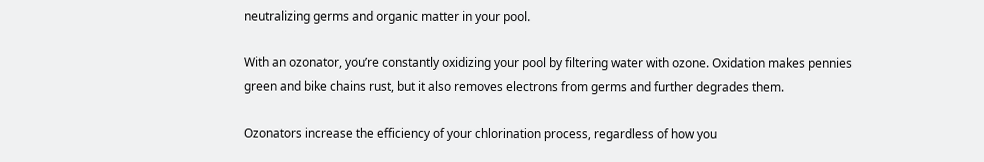neutralizing germs and organic matter in your pool.

With an ozonator, you’re constantly oxidizing your pool by filtering water with ozone. Oxidation makes pennies green and bike chains rust, but it also removes electrons from germs and further degrades them.

Ozonators increase the efficiency of your chlorination process, regardless of how you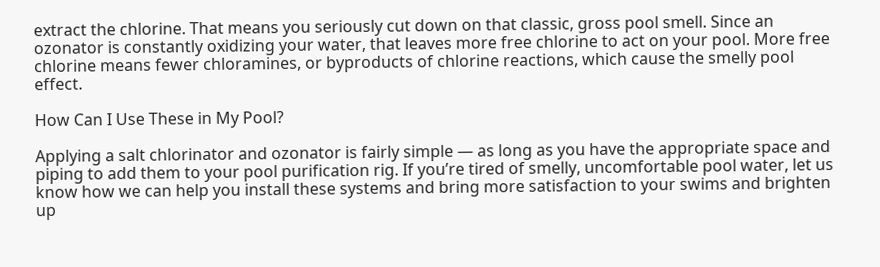extract the chlorine. That means you seriously cut down on that classic, gross pool smell. Since an ozonator is constantly oxidizing your water, that leaves more free chlorine to act on your pool. More free chlorine means fewer chloramines, or byproducts of chlorine reactions, which cause the smelly pool effect.

How Can I Use These in My Pool?

Applying a salt chlorinator and ozonator is fairly simple — as long as you have the appropriate space and piping to add them to your pool purification rig. If you’re tired of smelly, uncomfortable pool water, let us know how we can help you install these systems and bring more satisfaction to your swims and brighten up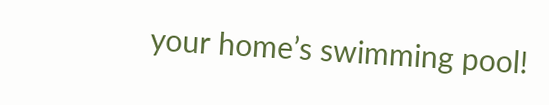your home’s swimming pool!